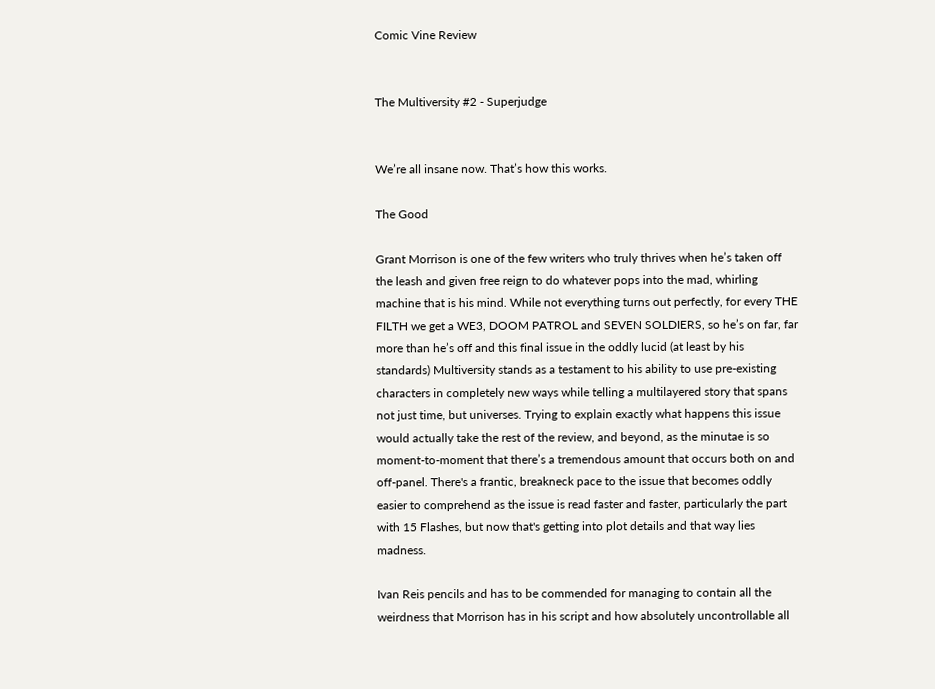Comic Vine Review


The Multiversity #2 - Superjudge


We’re all insane now. That’s how this works.

The Good

Grant Morrison is one of the few writers who truly thrives when he’s taken off the leash and given free reign to do whatever pops into the mad, whirling machine that is his mind. While not everything turns out perfectly, for every THE FILTH we get a WE3, DOOM PATROL and SEVEN SOLDIERS, so he’s on far, far more than he’s off and this final issue in the oddly lucid (at least by his standards) Multiversity stands as a testament to his ability to use pre-existing characters in completely new ways while telling a multilayered story that spans not just time, but universes. Trying to explain exactly what happens this issue would actually take the rest of the review, and beyond, as the minutae is so moment-to-moment that there’s a tremendous amount that occurs both on and off-panel. There's a frantic, breakneck pace to the issue that becomes oddly easier to comprehend as the issue is read faster and faster, particularly the part with 15 Flashes, but now that's getting into plot details and that way lies madness.

Ivan Reis pencils and has to be commended for managing to contain all the weirdness that Morrison has in his script and how absolutely uncontrollable all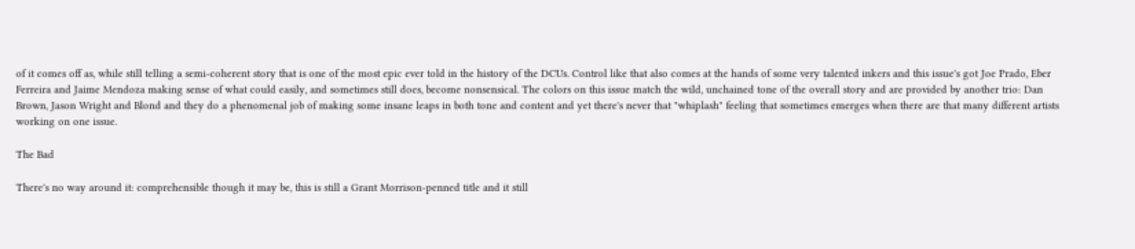of it comes off as, while still telling a semi-coherent story that is one of the most epic ever told in the history of the DCUs. Control like that also comes at the hands of some very talented inkers and this issue's got Joe Prado, Eber Ferreira and Jaime Mendoza making sense of what could easily, and sometimes still does, become nonsensical. The colors on this issue match the wild, unchained tone of the overall story and are provided by another trio: Dan Brown, Jason Wright and Blond and they do a phenomenal job of making some insane leaps in both tone and content and yet there's never that "whiplash" feeling that sometimes emerges when there are that many different artists working on one issue.

The Bad

There's no way around it: comprehensible though it may be, this is still a Grant Morrison-penned title and it still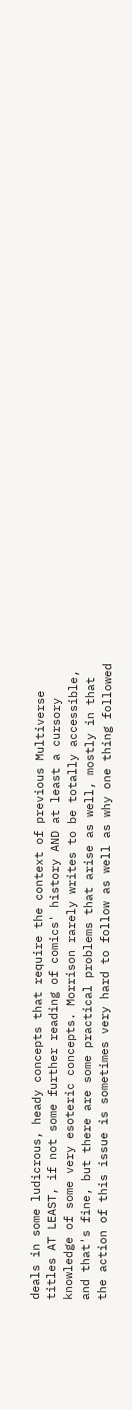deals in some ludicrous, heady concepts that require the context of previous Multiverse titles AT LEAST, if not some further reading of comics' history AND at least a cursory knowledge of some very esoteric concepts. Morrison rarely writes to be totally accessible, and that's fine, but there are some practical problems that arise as well, mostly in that the action of this issue is sometimes very hard to follow as well as why one thing followed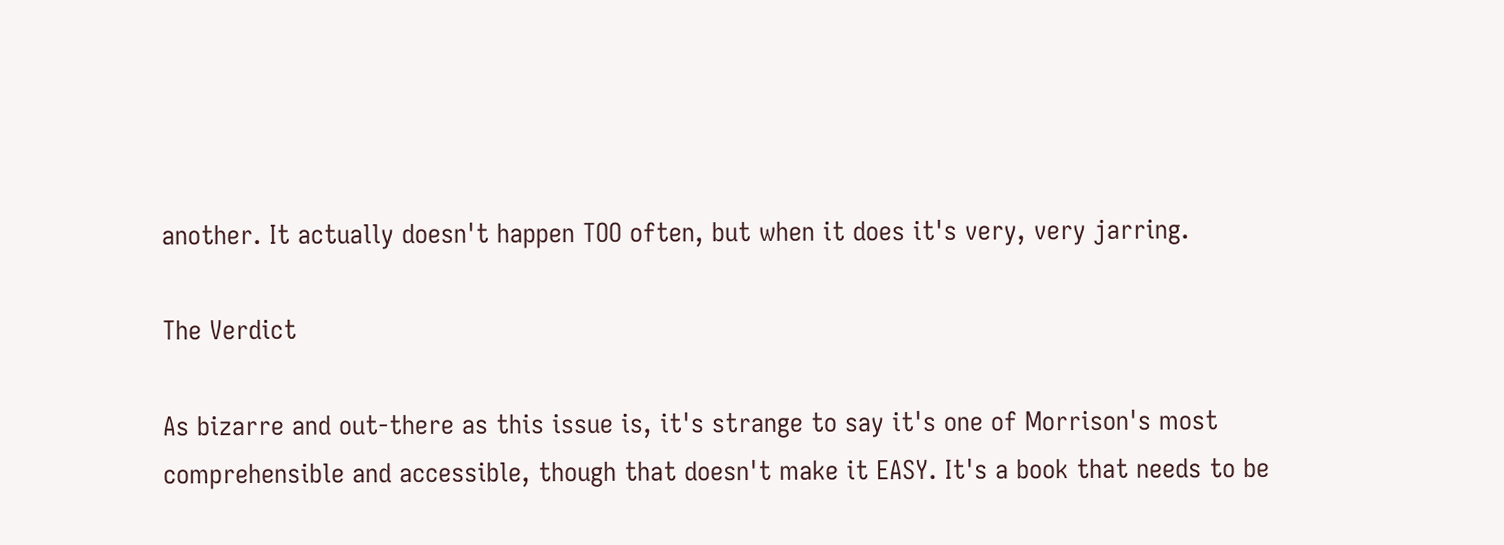another. It actually doesn't happen TOO often, but when it does it's very, very jarring.

The Verdict

As bizarre and out-there as this issue is, it's strange to say it's one of Morrison's most comprehensible and accessible, though that doesn't make it EASY. It's a book that needs to be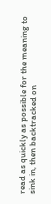read as quickly as possible for the meaning to sink in, then backtracked on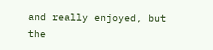and really enjoyed, but the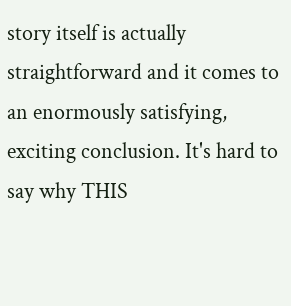story itself is actually straightforward and it comes to an enormously satisfying, exciting conclusion. It's hard to say why THIS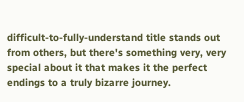difficult-to-fully-understand title stands out from others, but there's something very, very special about it that makes it the perfect endings to a truly bizarre journey.